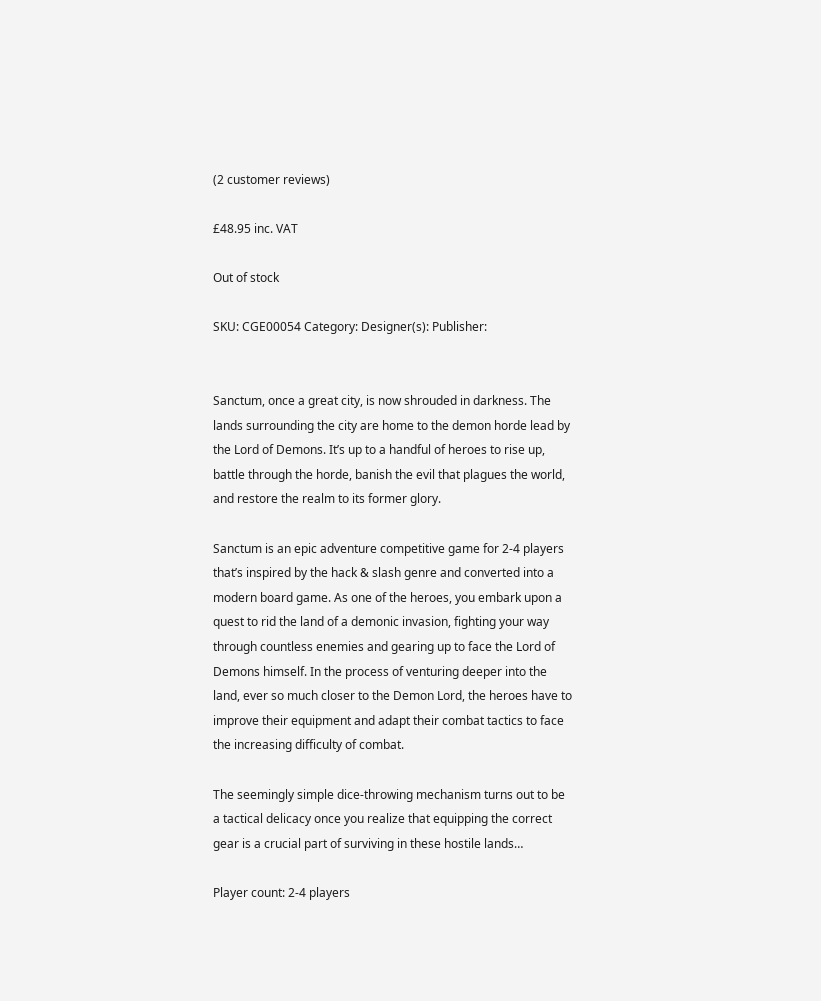(2 customer reviews)

£48.95 inc. VAT

Out of stock

SKU: CGE00054 Category: Designer(s): Publisher:


Sanctum, once a great city, is now shrouded in darkness. The lands surrounding the city are home to the demon horde lead by the Lord of Demons. It’s up to a handful of heroes to rise up, battle through the horde, banish the evil that plagues the world, and restore the realm to its former glory.

Sanctum is an epic adventure competitive game for 2-4 players that’s inspired by the hack & slash genre and converted into a modern board game. As one of the heroes, you embark upon a quest to rid the land of a demonic invasion, fighting your way through countless enemies and gearing up to face the Lord of Demons himself. In the process of venturing deeper into the land, ever so much closer to the Demon Lord, the heroes have to improve their equipment and adapt their combat tactics to face the increasing difficulty of combat.

The seemingly simple dice-throwing mechanism turns out to be a tactical delicacy once you realize that equipping the correct gear is a crucial part of surviving in these hostile lands…

Player count: 2-4 players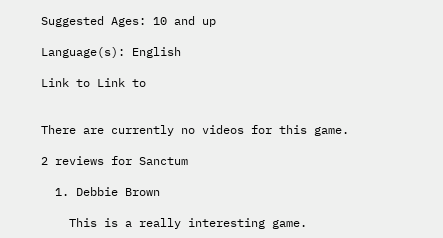Suggested Ages: 10 and up

Language(s): English

Link to Link to


There are currently no videos for this game.

2 reviews for Sanctum

  1. Debbie Brown

    This is a really interesting game.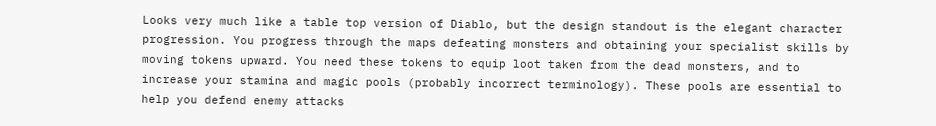Looks very much like a table top version of Diablo, but the design standout is the elegant character progression. You progress through the maps defeating monsters and obtaining your specialist skills by moving tokens upward. You need these tokens to equip loot taken from the dead monsters, and to increase your stamina and magic pools (probably incorrect terminology). These pools are essential to help you defend enemy attacks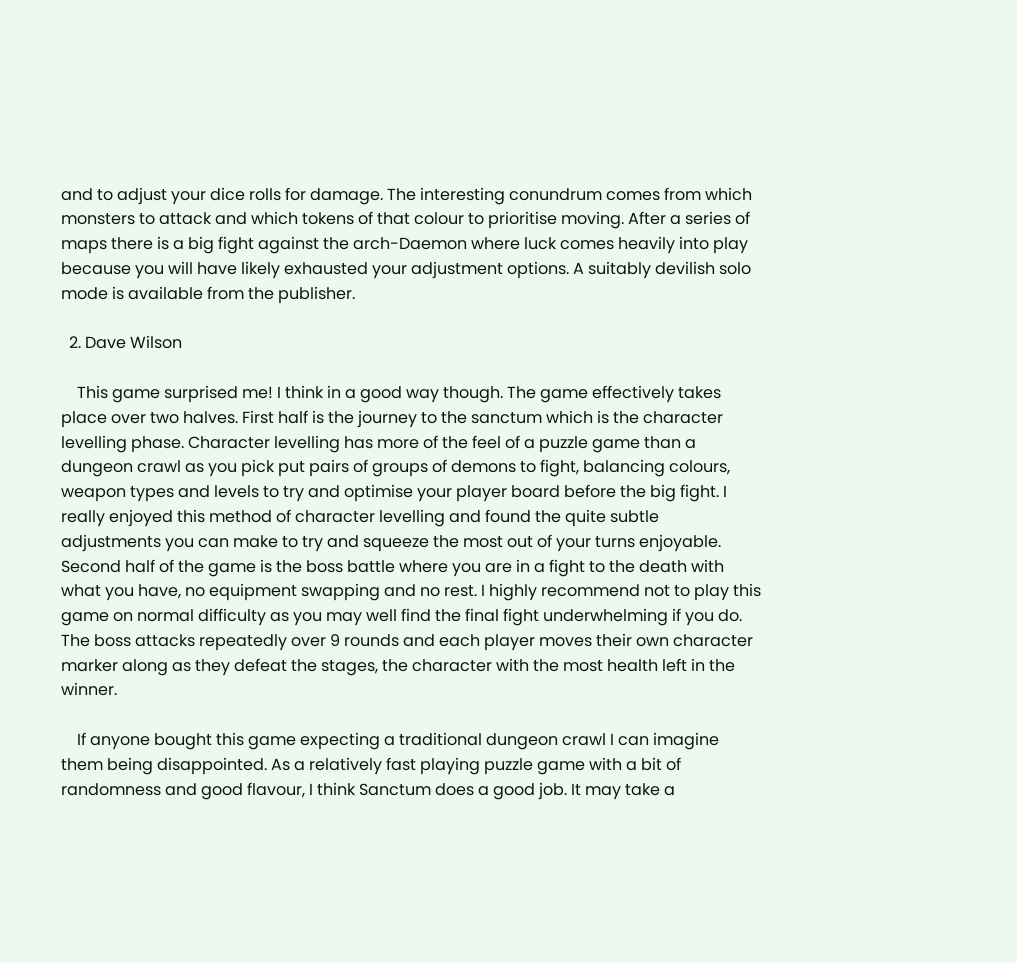and to adjust your dice rolls for damage. The interesting conundrum comes from which monsters to attack and which tokens of that colour to prioritise moving. After a series of maps there is a big fight against the arch-Daemon where luck comes heavily into play because you will have likely exhausted your adjustment options. A suitably devilish solo mode is available from the publisher.

  2. Dave Wilson

    This game surprised me! I think in a good way though. The game effectively takes place over two halves. First half is the journey to the sanctum which is the character levelling phase. Character levelling has more of the feel of a puzzle game than a dungeon crawl as you pick put pairs of groups of demons to fight, balancing colours, weapon types and levels to try and optimise your player board before the big fight. I really enjoyed this method of character levelling and found the quite subtle adjustments you can make to try and squeeze the most out of your turns enjoyable. Second half of the game is the boss battle where you are in a fight to the death with what you have, no equipment swapping and no rest. I highly recommend not to play this game on normal difficulty as you may well find the final fight underwhelming if you do. The boss attacks repeatedly over 9 rounds and each player moves their own character marker along as they defeat the stages, the character with the most health left in the winner.

    If anyone bought this game expecting a traditional dungeon crawl I can imagine them being disappointed. As a relatively fast playing puzzle game with a bit of randomness and good flavour, I think Sanctum does a good job. It may take a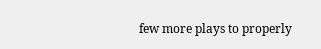few more plays to properly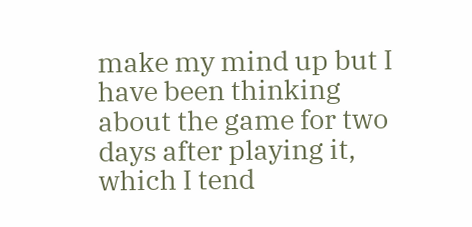make my mind up but I have been thinking about the game for two days after playing it, which I tend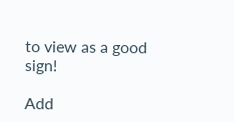to view as a good sign!

Add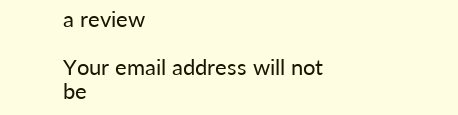a review

Your email address will not be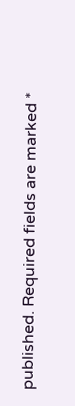published. Required fields are marked *